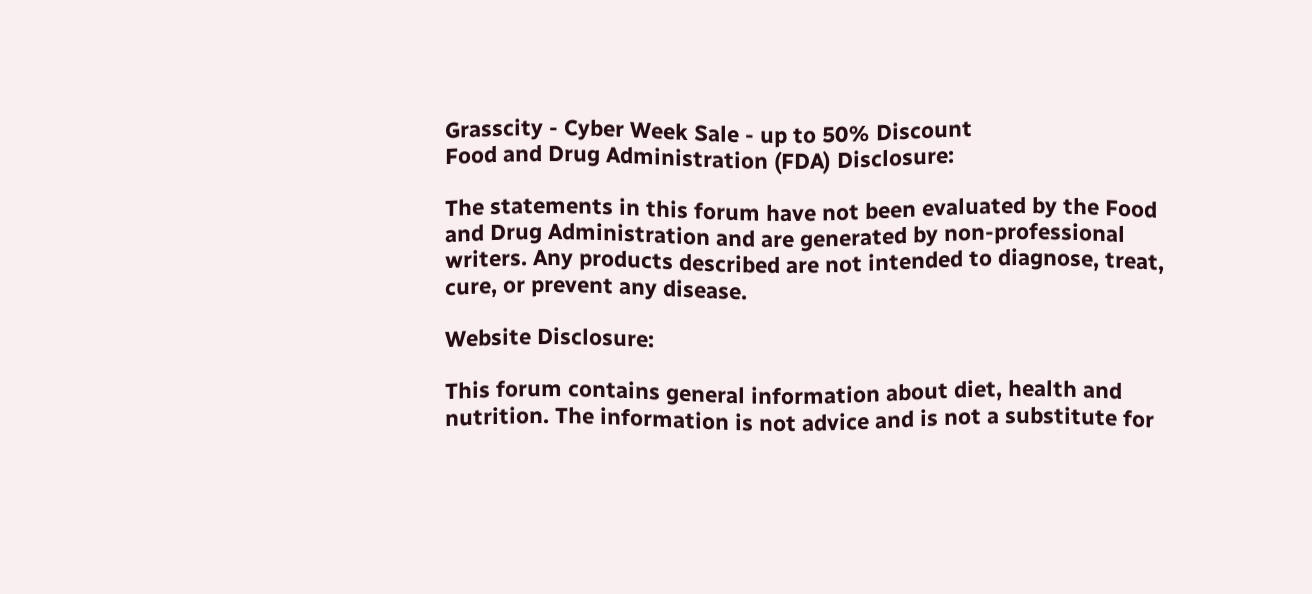Grasscity - Cyber Week Sale - up to 50% Discount
Food and Drug Administration (FDA) Disclosure:

The statements in this forum have not been evaluated by the Food and Drug Administration and are generated by non-professional writers. Any products described are not intended to diagnose, treat, cure, or prevent any disease.

Website Disclosure:

This forum contains general information about diet, health and nutrition. The information is not advice and is not a substitute for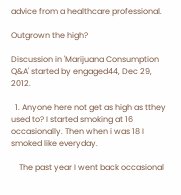advice from a healthcare professional.

Outgrown the high?

Discussion in 'Marijuana Consumption Q&A' started by engaged44, Dec 29, 2012.

  1. Anyone here not get as high as tthey used to? I started smoking at 16 occasionally. Then when i was 18 I smoked like everyday.

    The past year I went back occasional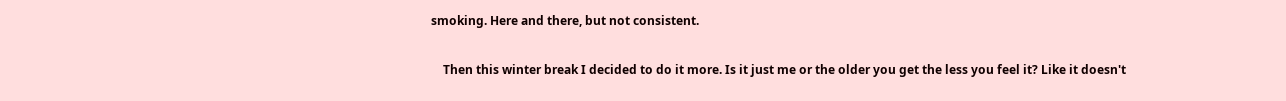smoking. Here and there, but not consistent.

    Then this winter break I decided to do it more. Is it just me or the older you get the less you feel it? Like it doesn't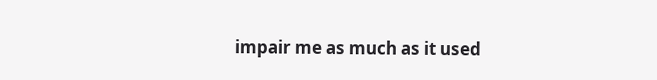impair me as much as it used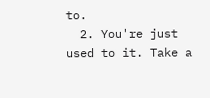to.
  2. You're just used to it. Take a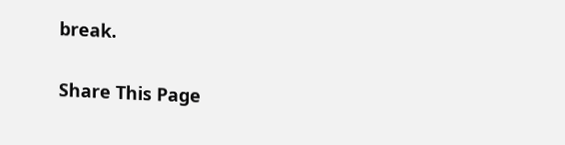break.

Share This Page